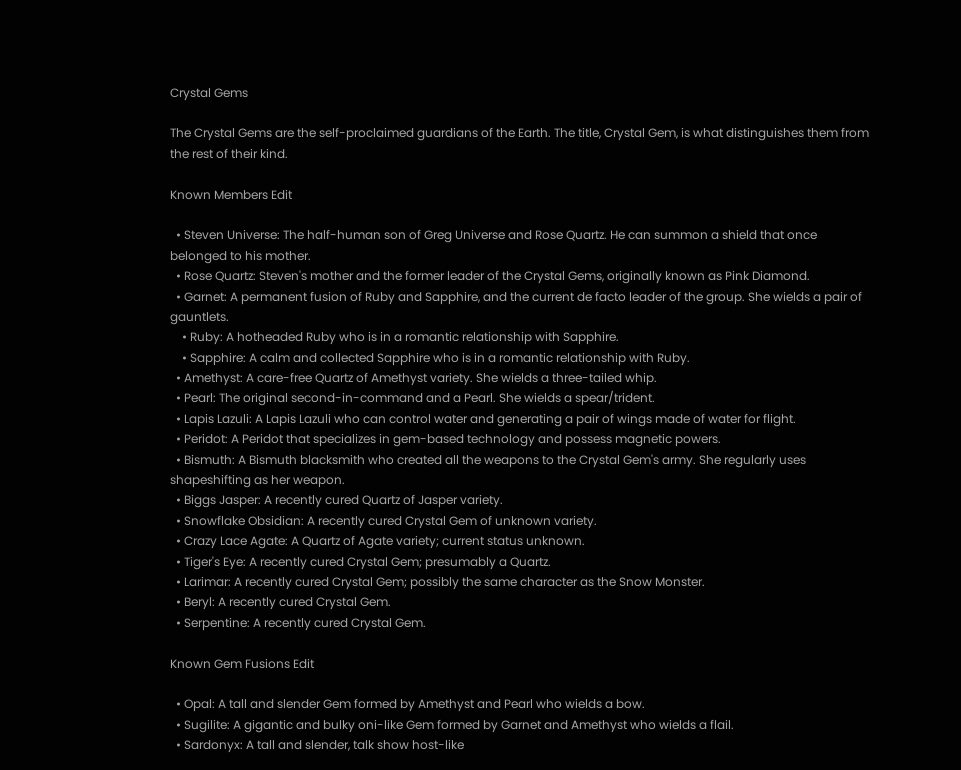Crystal Gems

The Crystal Gems are the self-proclaimed guardians of the Earth. The title, Crystal Gem, is what distinguishes them from the rest of their kind.

Known Members Edit

  • Steven Universe: The half-human son of Greg Universe and Rose Quartz. He can summon a shield that once belonged to his mother.
  • Rose Quartz: Steven's mother and the former leader of the Crystal Gems, originally known as Pink Diamond.
  • Garnet: A permanent fusion of Ruby and Sapphire, and the current de facto leader of the group. She wields a pair of gauntlets.
    • Ruby: A hotheaded Ruby who is in a romantic relationship with Sapphire.
    • Sapphire: A calm and collected Sapphire who is in a romantic relationship with Ruby.
  • Amethyst: A care-free Quartz of Amethyst variety. She wields a three-tailed whip.
  • Pearl: The original second-in-command and a Pearl. She wields a spear/trident.
  • Lapis Lazuli: A Lapis Lazuli who can control water and generating a pair of wings made of water for flight.
  • Peridot: A Peridot that specializes in gem-based technology and possess magnetic powers.
  • Bismuth: A Bismuth blacksmith who created all the weapons to the Crystal Gem's army. She regularly uses shapeshifting as her weapon.
  • Biggs Jasper: A recently cured Quartz of Jasper variety.
  • Snowflake Obsidian: A recently cured Crystal Gem of unknown variety.
  • Crazy Lace Agate: A Quartz of Agate variety; current status unknown.
  • Tiger's Eye: A recently cured Crystal Gem; presumably a Quartz.
  • Larimar: A recently cured Crystal Gem; possibly the same character as the Snow Monster.
  • Beryl: A recently cured Crystal Gem.
  • Serpentine: A recently cured Crystal Gem.

Known Gem Fusions Edit

  • Opal: A tall and slender Gem formed by Amethyst and Pearl who wields a bow.
  • Sugilite: A gigantic and bulky oni-like Gem formed by Garnet and Amethyst who wields a flail.
  • Sardonyx: A tall and slender, talk show host-like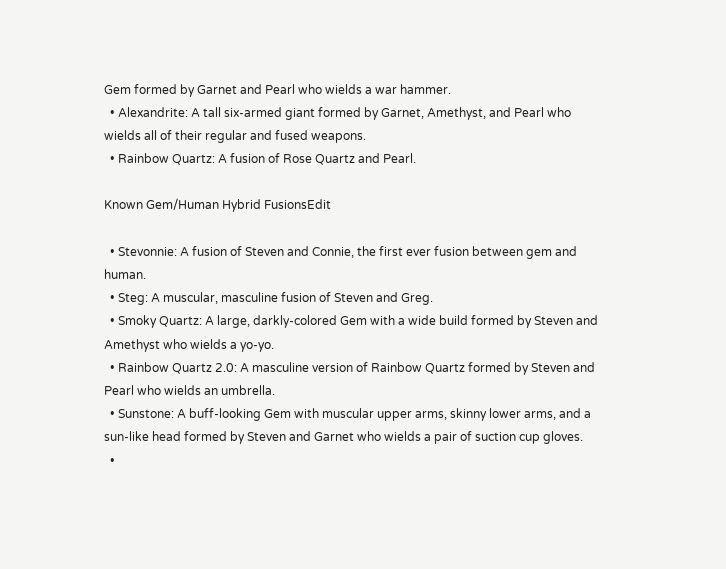Gem formed by Garnet and Pearl who wields a war hammer.
  • Alexandrite: A tall six-armed giant formed by Garnet, Amethyst, and Pearl who wields all of their regular and fused weapons.
  • Rainbow Quartz: A fusion of Rose Quartz and Pearl.

Known Gem/Human Hybrid FusionsEdit

  • Stevonnie: A fusion of Steven and Connie, the first ever fusion between gem and human.
  • Steg: A muscular, masculine fusion of Steven and Greg.
  • Smoky Quartz: A large, darkly-colored Gem with a wide build formed by Steven and Amethyst who wields a yo-yo.
  • Rainbow Quartz 2.0: A masculine version of Rainbow Quartz formed by Steven and Pearl who wields an umbrella.
  • Sunstone: A buff-looking Gem with muscular upper arms, skinny lower arms, and a sun-like head formed by Steven and Garnet who wields a pair of suction cup gloves.
  •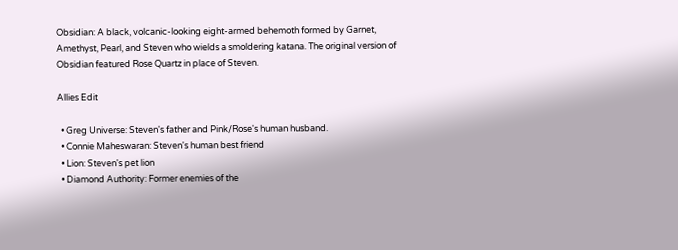Obsidian: A black, volcanic-looking eight-armed behemoth formed by Garnet, Amethyst, Pearl, and Steven who wields a smoldering katana. The original version of Obsidian featured Rose Quartz in place of Steven.

Allies Edit

  • Greg Universe: Steven's father and Pink/Rose's human husband.
  • Connie Maheswaran: Steven's human best friend
  • Lion: Steven's pet lion
  • Diamond Authority: Former enemies of the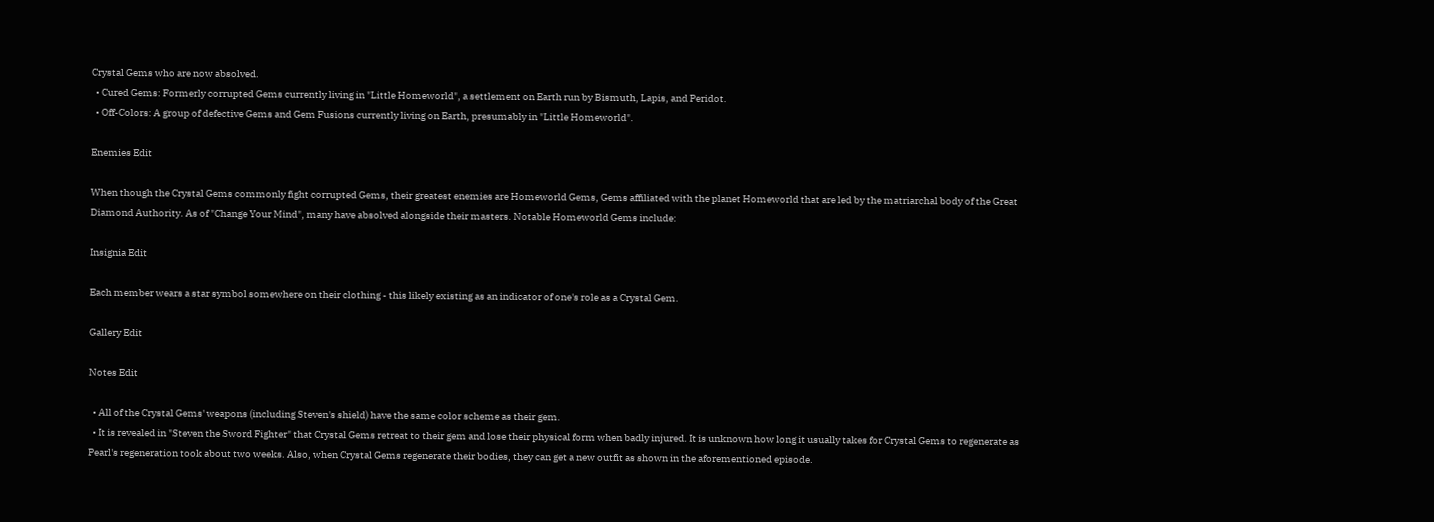Crystal Gems who are now absolved.
  • Cured Gems: Formerly corrupted Gems currently living in "Little Homeworld", a settlement on Earth run by Bismuth, Lapis, and Peridot.
  • Off-Colors: A group of defective Gems and Gem Fusions currently living on Earth, presumably in "Little Homeworld".

Enemies Edit

When though the Crystal Gems commonly fight corrupted Gems, their greatest enemies are Homeworld Gems, Gems affiliated with the planet Homeworld that are led by the matriarchal body of the Great Diamond Authority. As of "Change Your Mind", many have absolved alongside their masters. Notable Homeworld Gems include:

Insignia Edit

Each member wears a star symbol somewhere on their clothing - this likely existing as an indicator of one's role as a Crystal Gem.

Gallery Edit

Notes Edit

  • All of the Crystal Gems' weapons (including Steven's shield) have the same color scheme as their gem.
  • It is revealed in "Steven the Sword Fighter" that Crystal Gems retreat to their gem and lose their physical form when badly injured. It is unknown how long it usually takes for Crystal Gems to regenerate as Pearl's regeneration took about two weeks. Also, when Crystal Gems regenerate their bodies, they can get a new outfit as shown in the aforementioned episode.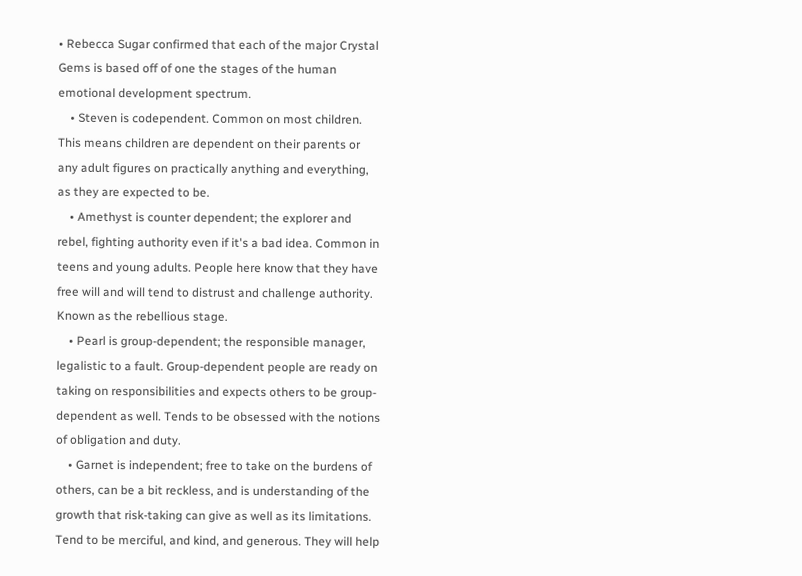• Rebecca Sugar confirmed that each of the major Crystal Gems is based off of one the stages of the human emotional development spectrum.
    • Steven is codependent. Common on most children. This means children are dependent on their parents or any adult figures on practically anything and everything, as they are expected to be.
    • Amethyst is counter dependent; the explorer and rebel, fighting authority even if it's a bad idea. Common in teens and young adults. People here know that they have free will and will tend to distrust and challenge authority. Known as the rebellious stage.
    • Pearl is group-dependent; the responsible manager, legalistic to a fault. Group-dependent people are ready on taking on responsibilities and expects others to be group-dependent as well. Tends to be obsessed with the notions of obligation and duty.
    • Garnet is independent; free to take on the burdens of others, can be a bit reckless, and is understanding of the growth that risk-taking can give as well as its limitations. Tend to be merciful, and kind, and generous. They will help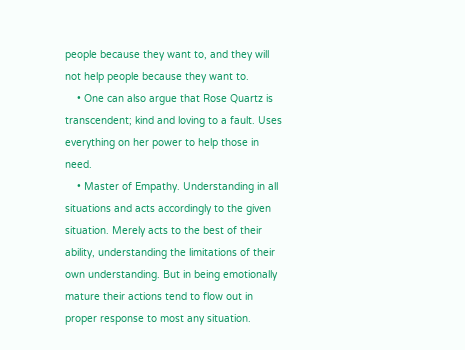people because they want to, and they will not help people because they want to.
    • One can also argue that Rose Quartz is transcendent; kind and loving to a fault. Uses everything on her power to help those in need.
    • Master of Empathy. Understanding in all situations and acts accordingly to the given situation. Merely acts to the best of their ability, understanding the limitations of their own understanding. But in being emotionally mature their actions tend to flow out in proper response to most any situation.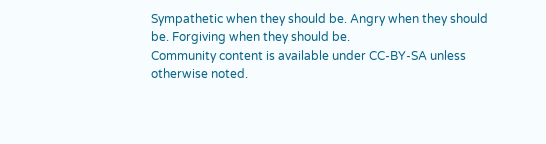Sympathetic when they should be. Angry when they should be. Forgiving when they should be.
Community content is available under CC-BY-SA unless otherwise noted.